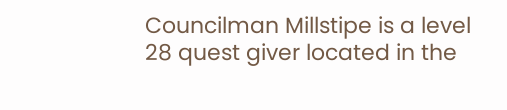Councilman Millstipe is a level 28 quest giver located in the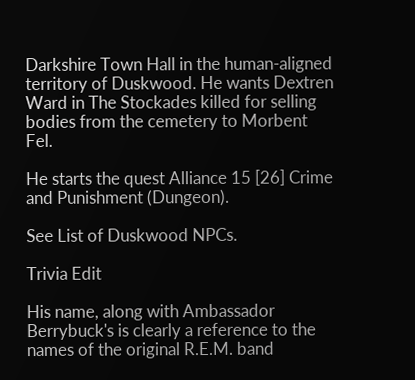Darkshire Town Hall in the human-aligned territory of Duskwood. He wants Dextren Ward in The Stockades killed for selling bodies from the cemetery to Morbent Fel.

He starts the quest Alliance 15 [26] Crime and Punishment (Dungeon).

See List of Duskwood NPCs.

Trivia Edit

His name, along with Ambassador Berrybuck's is clearly a reference to the names of the original R.E.M. band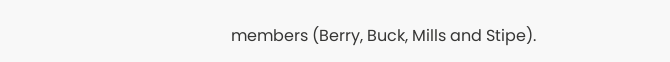members (Berry, Buck, Mills and Stipe).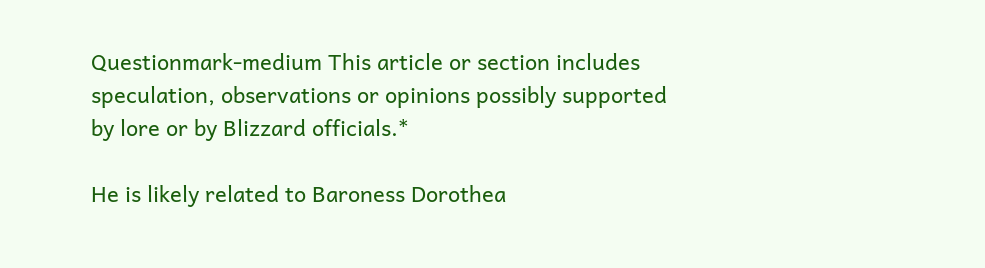Questionmark-medium This article or section includes speculation, observations or opinions possibly supported by lore or by Blizzard officials.*

He is likely related to Baroness Dorothea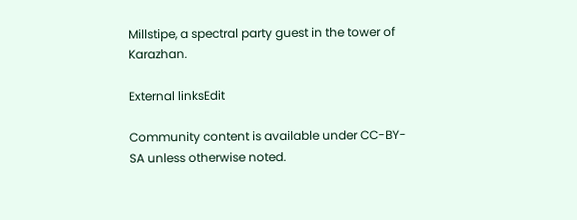Millstipe, a spectral party guest in the tower of Karazhan.

External linksEdit

Community content is available under CC-BY-SA unless otherwise noted.